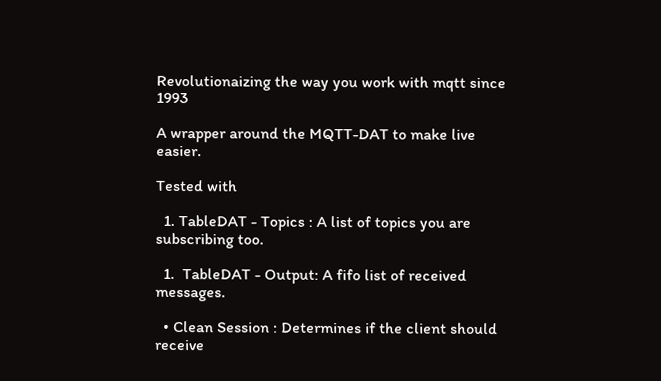Revolutionaizing the way you work with mqtt since 1993

A wrapper around the MQTT-DAT to make live easier.

Tested with

  1. TableDAT - Topics : A list of topics you are subscribing too.

  1.  TableDAT - Output: A fifo list of received messages.

  • Clean Session : Determines if the client should receive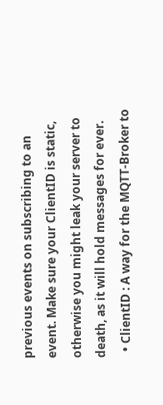previous events on subscribing to an event. Make sure your ClientID is static, otherwise you might leak your server to death, as it will hold messages for ever.
  • ClientID : A way for the MQTT-Broker to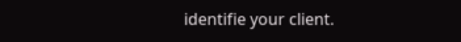identifie your client.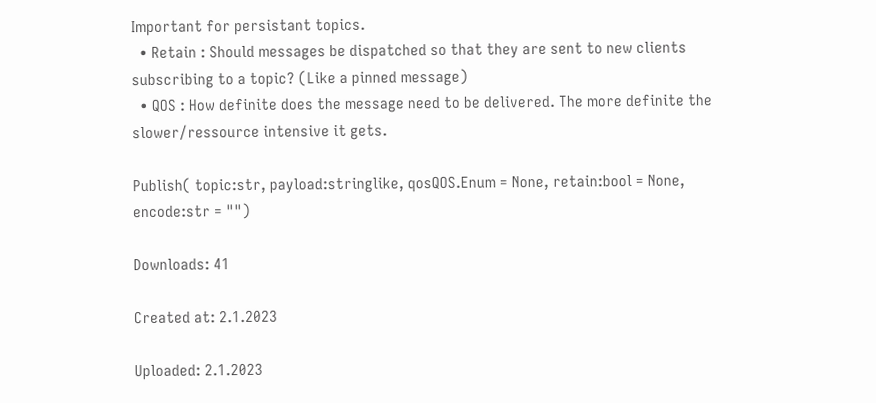Important for persistant topics.
  • Retain : Should messages be dispatched so that they are sent to new clients subscribing to a topic? (Like a pinned message)
  • QOS : How definite does the message need to be delivered. The more definite the slower/ressource intensive it gets.

Publish( topic:str, payload:stringlike, qosQOS.Enum = None, retain:bool = None, encode:str = "")

Downloads: 41

Created at: 2.1.2023

Uploaded: 2.1.2023